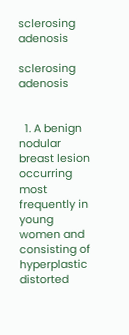sclerosing adenosis

sclerosing adenosis


  1. A benign nodular breast lesion occurring most frequently in young women and consisting of hyperplastic distorted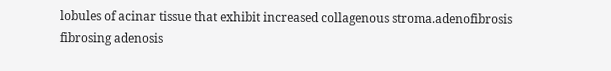lobules of acinar tissue that exhibit increased collagenous stroma.adenofibrosis fibrosing adenosis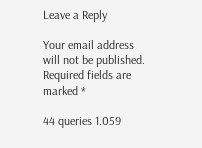Leave a Reply

Your email address will not be published. Required fields are marked *

44 queries 1.059